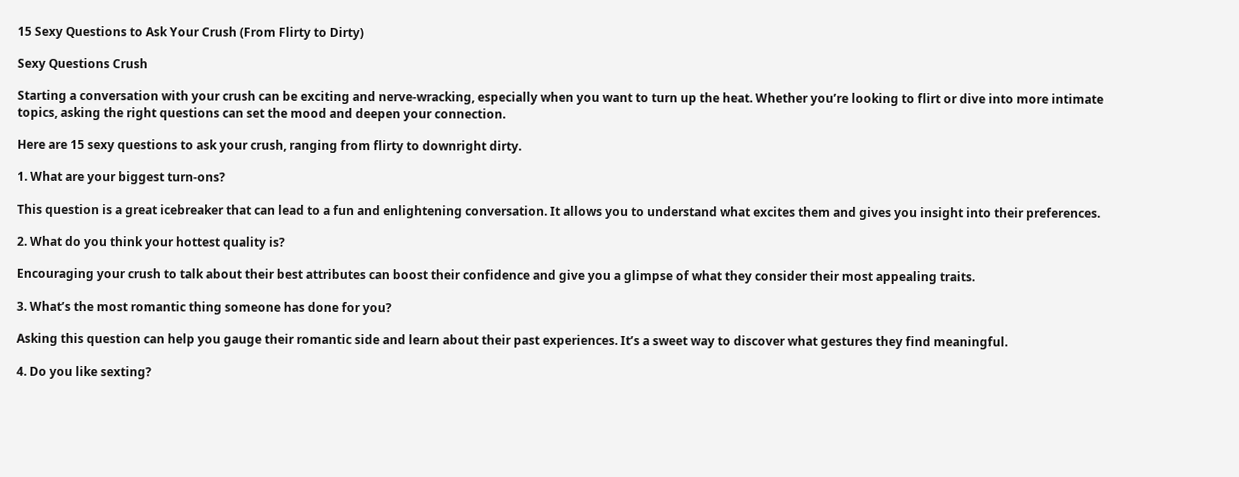15 Sexy Questions to Ask Your Crush (From Flirty to Dirty)

Sexy Questions Crush

Starting a conversation with your crush can be exciting and nerve-wracking, especially when you want to turn up the heat. Whether you’re looking to flirt or dive into more intimate topics, asking the right questions can set the mood and deepen your connection.

Here are 15 sexy questions to ask your crush, ranging from flirty to downright dirty.

1. What are your biggest turn-ons?

This question is a great icebreaker that can lead to a fun and enlightening conversation. It allows you to understand what excites them and gives you insight into their preferences.

2. What do you think your hottest quality is?

Encouraging your crush to talk about their best attributes can boost their confidence and give you a glimpse of what they consider their most appealing traits.

3. What’s the most romantic thing someone has done for you?

Asking this question can help you gauge their romantic side and learn about their past experiences. It’s a sweet way to discover what gestures they find meaningful.

4. Do you like sexting?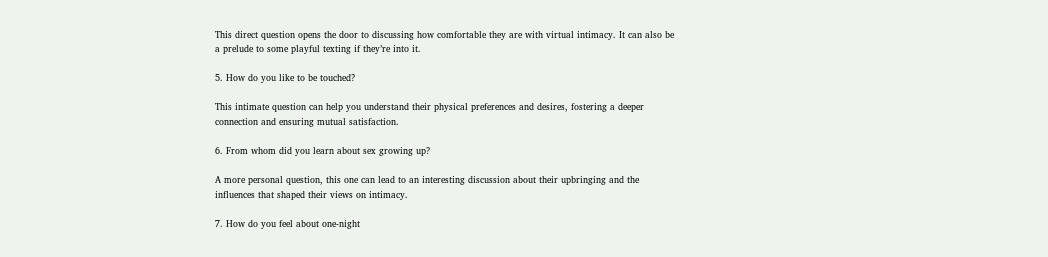This direct question opens the door to discussing how comfortable they are with virtual intimacy. It can also be a prelude to some playful texting if they’re into it.

5. How do you like to be touched?

This intimate question can help you understand their physical preferences and desires, fostering a deeper connection and ensuring mutual satisfaction.

6. From whom did you learn about sex growing up?

A more personal question, this one can lead to an interesting discussion about their upbringing and the influences that shaped their views on intimacy.

7. How do you feel about one-night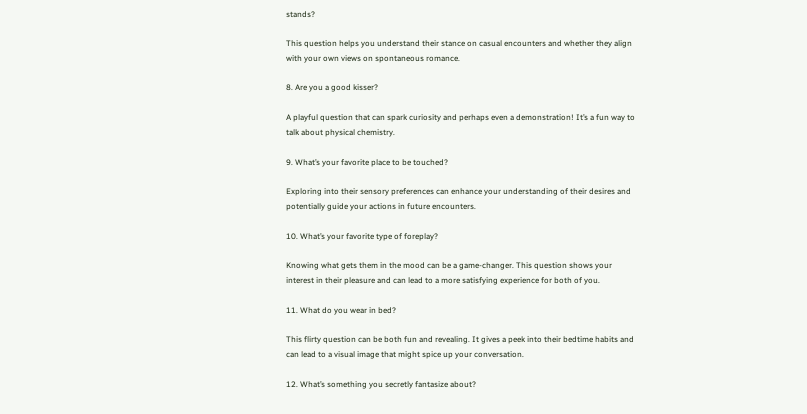stands?

This question helps you understand their stance on casual encounters and whether they align with your own views on spontaneous romance.

8. Are you a good kisser?

A playful question that can spark curiosity and perhaps even a demonstration! It’s a fun way to talk about physical chemistry.

9. What’s your favorite place to be touched?

Exploring into their sensory preferences can enhance your understanding of their desires and potentially guide your actions in future encounters.

10. What’s your favorite type of foreplay?

Knowing what gets them in the mood can be a game-changer. This question shows your interest in their pleasure and can lead to a more satisfying experience for both of you.

11. What do you wear in bed?

This flirty question can be both fun and revealing. It gives a peek into their bedtime habits and can lead to a visual image that might spice up your conversation.

12. What’s something you secretly fantasize about?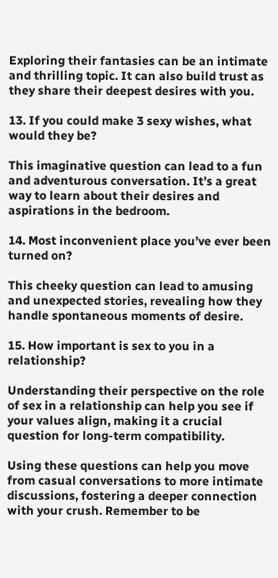Exploring their fantasies can be an intimate and thrilling topic. It can also build trust as they share their deepest desires with you.

13. If you could make 3 sexy wishes, what would they be?

This imaginative question can lead to a fun and adventurous conversation. It’s a great way to learn about their desires and aspirations in the bedroom.

14. Most inconvenient place you’ve ever been turned on?

This cheeky question can lead to amusing and unexpected stories, revealing how they handle spontaneous moments of desire.

15. How important is sex to you in a relationship?

Understanding their perspective on the role of sex in a relationship can help you see if your values align, making it a crucial question for long-term compatibility.

Using these questions can help you move from casual conversations to more intimate discussions, fostering a deeper connection with your crush. Remember to be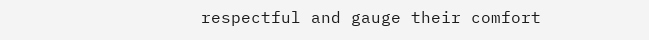respectful and gauge their comfort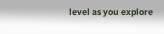level as you explore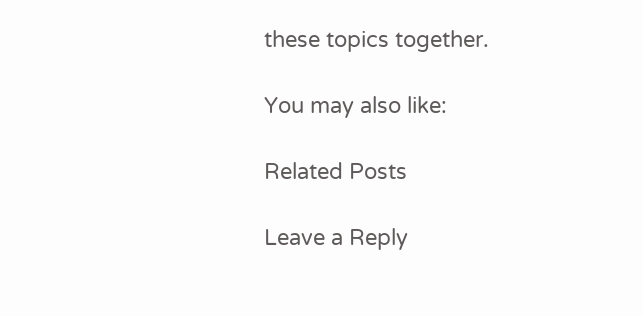these topics together.

You may also like:

Related Posts

Leave a Reply